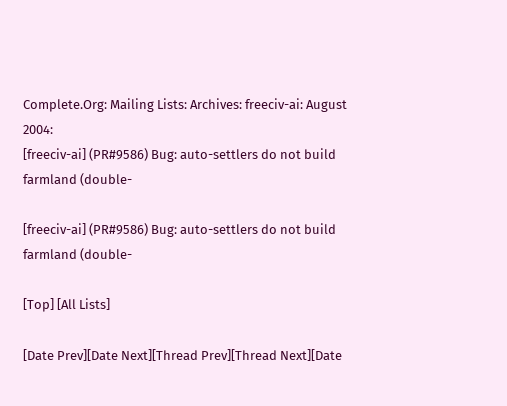Complete.Org: Mailing Lists: Archives: freeciv-ai: August 2004:
[freeciv-ai] (PR#9586) Bug: auto-settlers do not build farmland (double-

[freeciv-ai] (PR#9586) Bug: auto-settlers do not build farmland (double-

[Top] [All Lists]

[Date Prev][Date Next][Thread Prev][Thread Next][Date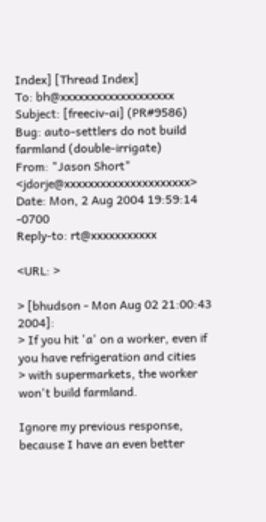Index] [Thread Index]
To: bh@xxxxxxxxxxxxxxxxxxx
Subject: [freeciv-ai] (PR#9586) Bug: auto-settlers do not build farmland (double-irrigate)
From: "Jason Short" <jdorje@xxxxxxxxxxxxxxxxxxxxx>
Date: Mon, 2 Aug 2004 19:59:14 -0700
Reply-to: rt@xxxxxxxxxxx

<URL: >

> [bhudson - Mon Aug 02 21:00:43 2004]:
> If you hit 'a' on a worker, even if you have refrigeration and cities
> with supermarkets, the worker won't build farmland.

Ignore my previous response, because I have an even better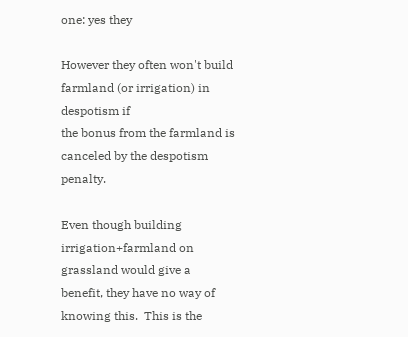one: yes they

However they often won't build farmland (or irrigation) in despotism if
the bonus from the farmland is canceled by the despotism penalty.

Even though building irrigation+farmland on grassland would give a
benefit, they have no way of knowing this.  This is the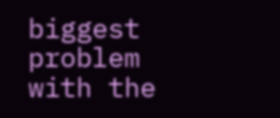biggest problem
with the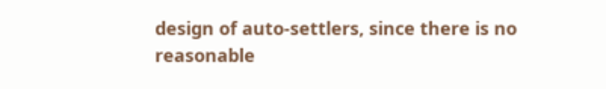design of auto-settlers, since there is no reasonable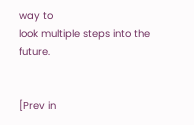way to
look multiple steps into the future.


[Prev in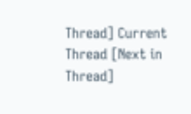Thread] Current Thread [Next in Thread]